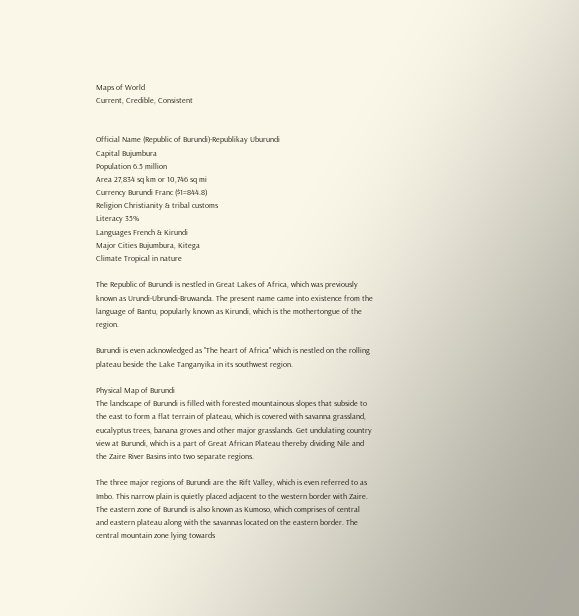Maps of World
Current, Credible, Consistent


Official Name (Republic of Burundi)-Republikay Uburundi
Capital Bujumbura
Population 6.5 million
Area 27,834 sq km or 10,746 sq mi
Currency Burundi Franc ($1=844.8)
Religion Christianity & tribal customs
Literacy 35%
Languages French & Kirundi
Major Cities Bujumbura, Kitega
Climate Tropical in nature

The Republic of Burundi is nestled in Great Lakes of Africa, which was previously known as Urundi-Ubrundi-Bruwanda. The present name came into existence from the language of Bantu, popularly known as Kirundi, which is the mothertongue of the region.

Burundi is even acknowledged as "The heart of Africa" which is nestled on the rolling plateau beside the Lake Tanganyika in its southwest region.

Physical Map of Burundi
The landscape of Burundi is filled with forested mountainous slopes that subside to the east to form a flat terrain of plateau, which is covered with savanna grassland, eucalyptus trees, banana groves and other major grasslands. Get undulating country view at Burundi, which is a part of Great African Plateau thereby dividing Nile and the Zaire River Basins into two separate regions.

The three major regions of Burundi are the Rift Valley, which is even referred to as Imbo. This narrow plain is quietly placed adjacent to the western border with Zaire. The eastern zone of Burundi is also known as Kumoso, which comprises of central and eastern plateau along with the savannas located on the eastern border. The central mountain zone lying towards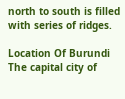north to south is filled with series of ridges.

Location Of Burundi
The capital city of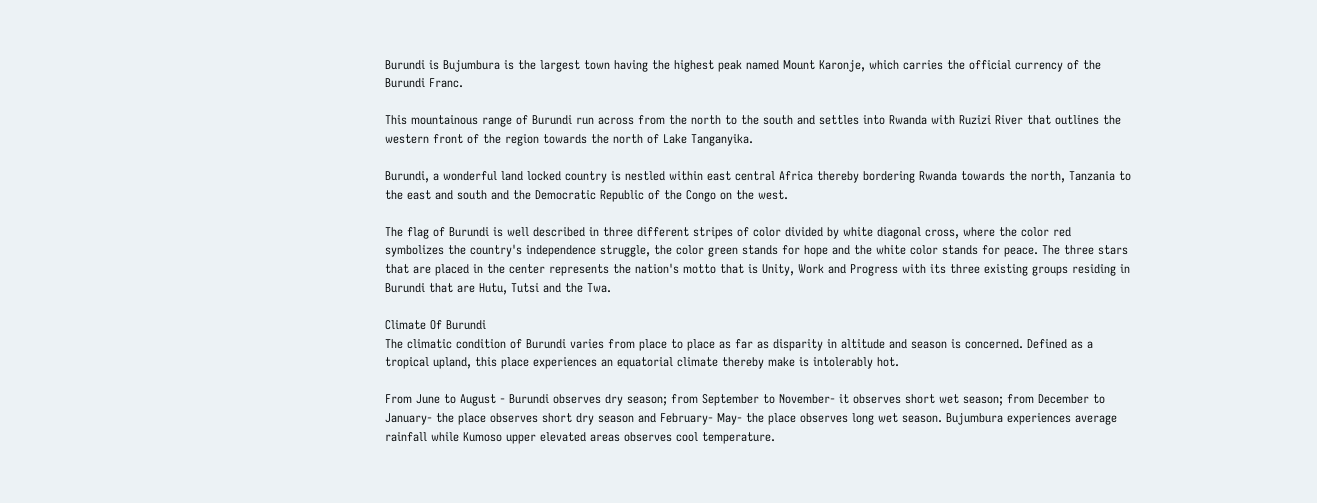Burundi is Bujumbura is the largest town having the highest peak named Mount Karonje, which carries the official currency of the Burundi Franc.

This mountainous range of Burundi run across from the north to the south and settles into Rwanda with Ruzizi River that outlines the western front of the region towards the north of Lake Tanganyika.

Burundi, a wonderful land locked country is nestled within east central Africa thereby bordering Rwanda towards the north, Tanzania to the east and south and the Democratic Republic of the Congo on the west.

The flag of Burundi is well described in three different stripes of color divided by white diagonal cross, where the color red symbolizes the country's independence struggle, the color green stands for hope and the white color stands for peace. The three stars that are placed in the center represents the nation's motto that is Unity, Work and Progress with its three existing groups residing in Burundi that are Hutu, Tutsi and the Twa.

Climate Of Burundi
The climatic condition of Burundi varies from place to place as far as disparity in altitude and season is concerned. Defined as a tropical upland, this place experiences an equatorial climate thereby make is intolerably hot.

From June to August - Burundi observes dry season; from September to November- it observes short wet season; from December to January- the place observes short dry season and February- May- the place observes long wet season. Bujumbura experiences average rainfall while Kumoso upper elevated areas observes cool temperature.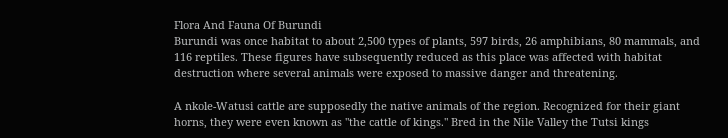Flora And Fauna Of Burundi
Burundi was once habitat to about 2,500 types of plants, 597 birds, 26 amphibians, 80 mammals, and 116 reptiles. These figures have subsequently reduced as this place was affected with habitat destruction where several animals were exposed to massive danger and threatening.

A nkole-Watusi cattle are supposedly the native animals of the region. Recognized for their giant horns, they were even known as "the cattle of kings." Bred in the Nile Valley the Tutsi kings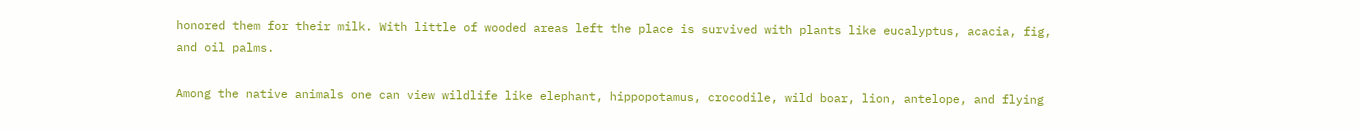honored them for their milk. With little of wooded areas left the place is survived with plants like eucalyptus, acacia, fig, and oil palms.

Among the native animals one can view wildlife like elephant, hippopotamus, crocodile, wild boar, lion, antelope, and flying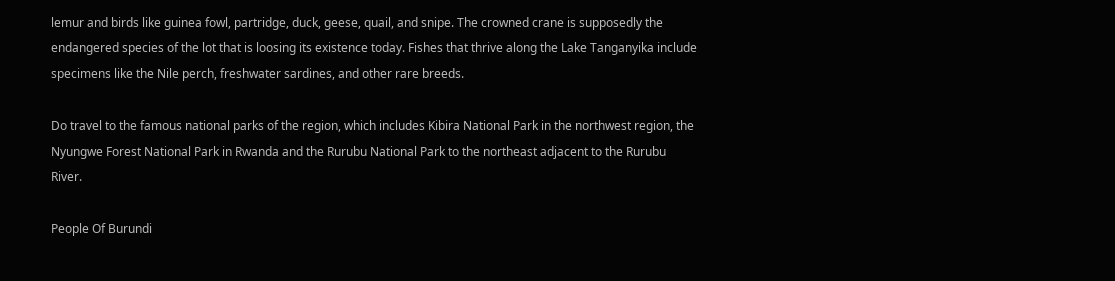lemur and birds like guinea fowl, partridge, duck, geese, quail, and snipe. The crowned crane is supposedly the endangered species of the lot that is loosing its existence today. Fishes that thrive along the Lake Tanganyika include specimens like the Nile perch, freshwater sardines, and other rare breeds.

Do travel to the famous national parks of the region, which includes Kibira National Park in the northwest region, the Nyungwe Forest National Park in Rwanda and the Rurubu National Park to the northeast adjacent to the Rurubu River.

People Of Burundi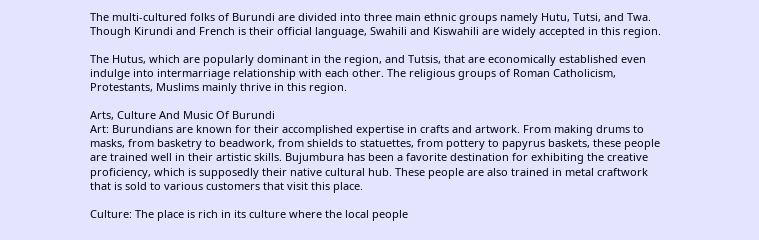The multi-cultured folks of Burundi are divided into three main ethnic groups namely Hutu, Tutsi, and Twa. Though Kirundi and French is their official language, Swahili and Kiswahili are widely accepted in this region.

The Hutus, which are popularly dominant in the region, and Tutsis, that are economically established even indulge into intermarriage relationship with each other. The religious groups of Roman Catholicism, Protestants, Muslims mainly thrive in this region.

Arts, Culture And Music Of Burundi
Art: Burundians are known for their accomplished expertise in crafts and artwork. From making drums to masks, from basketry to beadwork, from shields to statuettes, from pottery to papyrus baskets, these people are trained well in their artistic skills. Bujumbura has been a favorite destination for exhibiting the creative proficiency, which is supposedly their native cultural hub. These people are also trained in metal craftwork that is sold to various customers that visit this place.

Culture: The place is rich in its culture where the local people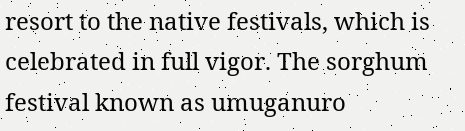resort to the native festivals, which is celebrated in full vigor. The sorghum festival known as umuganuro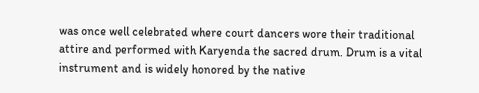was once well celebrated where court dancers wore their traditional attire and performed with Karyenda the sacred drum. Drum is a vital instrument and is widely honored by the native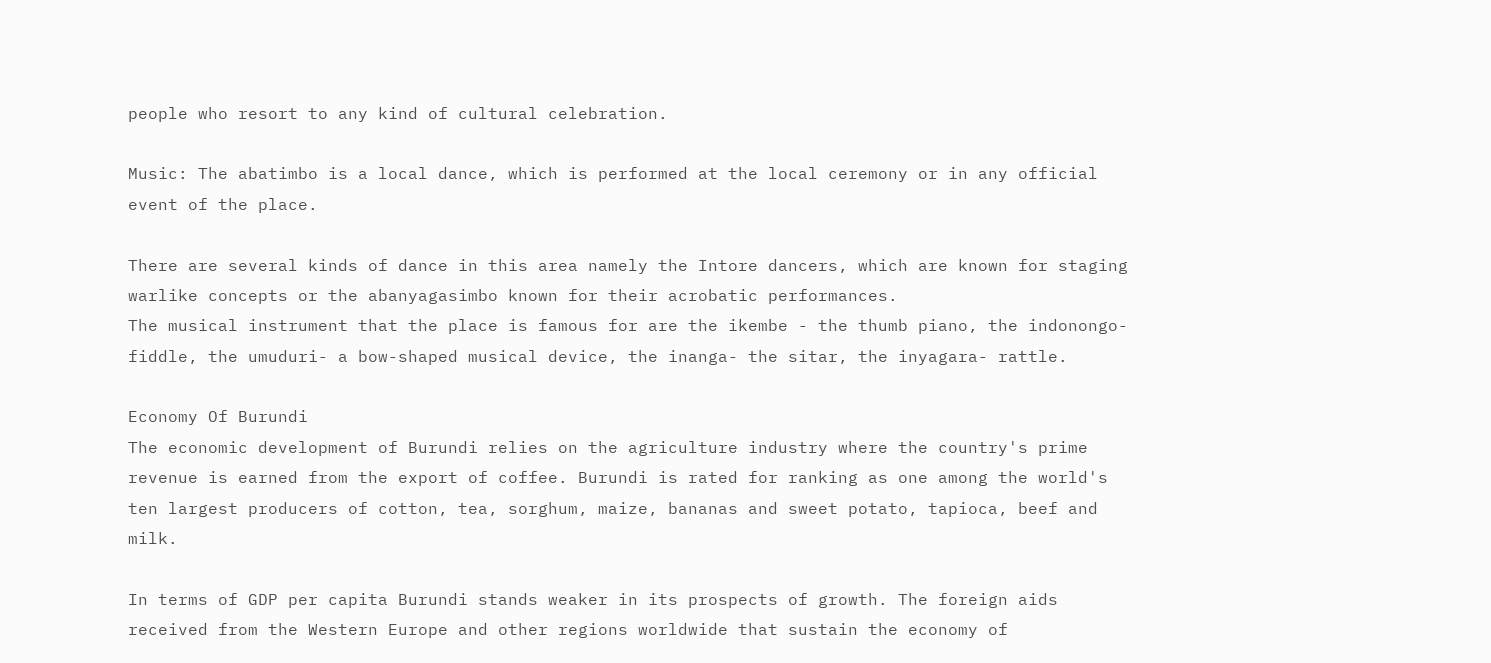people who resort to any kind of cultural celebration.

Music: The abatimbo is a local dance, which is performed at the local ceremony or in any official event of the place.

There are several kinds of dance in this area namely the Intore dancers, which are known for staging warlike concepts or the abanyagasimbo known for their acrobatic performances.
The musical instrument that the place is famous for are the ikembe - the thumb piano, the indonongo- fiddle, the umuduri- a bow-shaped musical device, the inanga- the sitar, the inyagara- rattle.

Economy Of Burundi
The economic development of Burundi relies on the agriculture industry where the country's prime revenue is earned from the export of coffee. Burundi is rated for ranking as one among the world's ten largest producers of cotton, tea, sorghum, maize, bananas and sweet potato, tapioca, beef and milk.

In terms of GDP per capita Burundi stands weaker in its prospects of growth. The foreign aids received from the Western Europe and other regions worldwide that sustain the economy of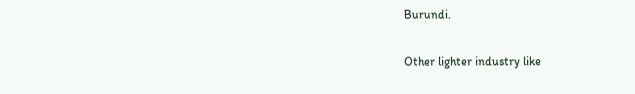Burundi.

Other lighter industry like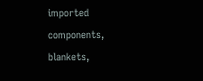imported components, blankets,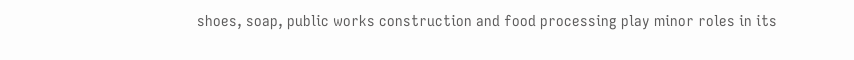shoes, soap, public works construction and food processing play minor roles in its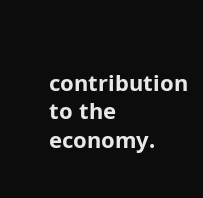contribution to the economy.